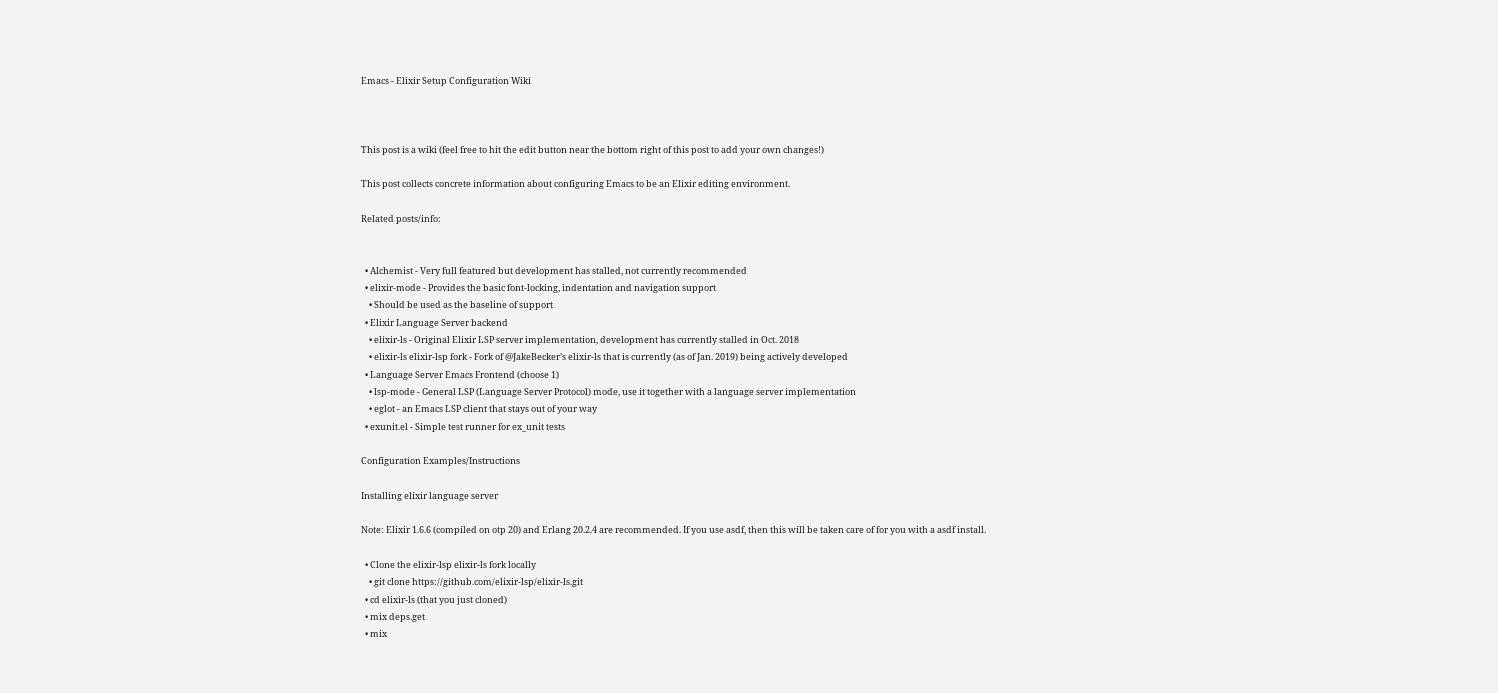Emacs - Elixir Setup Configuration Wiki



This post is a wiki (feel free to hit the edit button near the bottom right of this post to add your own changes!)

This post collects concrete information about configuring Emacs to be an Elixir editing environment.

Related posts/info:


  • Alchemist - Very full featured but development has stalled, not currently recommended
  • elixir-mode - Provides the basic font-locking, indentation and navigation support
    • Should be used as the baseline of support
  • Elixir Language Server backend
    • elixir-ls - Original Elixir LSP server implementation, development has currently stalled in Oct. 2018
    • elixir-ls elixir-lsp fork - Fork of @JakeBecker’s elixir-ls that is currently (as of Jan. 2019) being actively developed
  • Language Server Emacs Frontend (choose 1)
    • lsp-mode - General LSP (Language Server Protocol) mode, use it together with a language server implementation
    • eglot - an Emacs LSP client that stays out of your way
  • exunit.el - Simple test runner for ex_unit tests

Configuration Examples/Instructions

Installing elixir language server

Note: Elixir 1.6.6 (compiled on otp 20) and Erlang 20.2.4 are recommended. If you use asdf, then this will be taken care of for you with a asdf install.

  • Clone the elixir-lsp elixir-ls fork locally
    • git clone https://github.com/elixir-lsp/elixir-ls.git
  • cd elixir-ls (that you just cloned)
  • mix deps.get
  • mix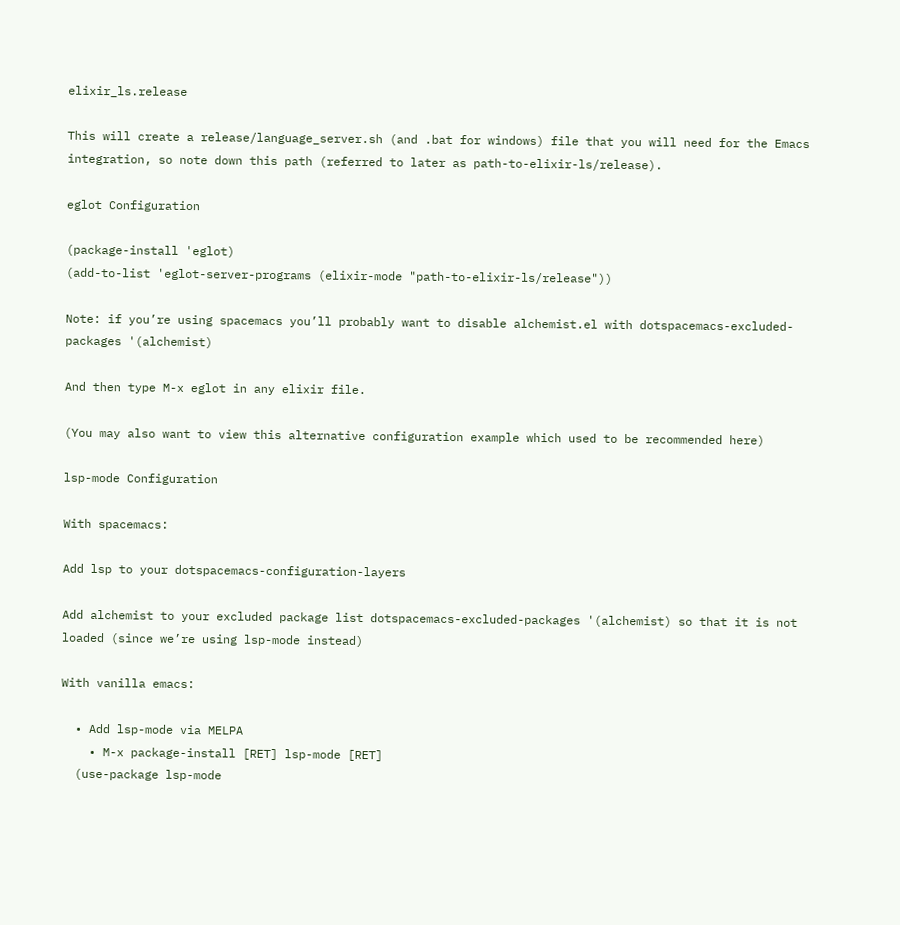elixir_ls.release

This will create a release/language_server.sh (and .bat for windows) file that you will need for the Emacs integration, so note down this path (referred to later as path-to-elixir-ls/release).

eglot Configuration

(package-install 'eglot)
(add-to-list 'eglot-server-programs (elixir-mode "path-to-elixir-ls/release"))

Note: if you’re using spacemacs you’ll probably want to disable alchemist.el with dotspacemacs-excluded-packages '(alchemist)

And then type M-x eglot in any elixir file.

(You may also want to view this alternative configuration example which used to be recommended here)

lsp-mode Configuration

With spacemacs:

Add lsp to your dotspacemacs-configuration-layers

Add alchemist to your excluded package list dotspacemacs-excluded-packages '(alchemist) so that it is not loaded (since we’re using lsp-mode instead)

With vanilla emacs:

  • Add lsp-mode via MELPA
    • M-x package-install [RET] lsp-mode [RET]
  (use-package lsp-mode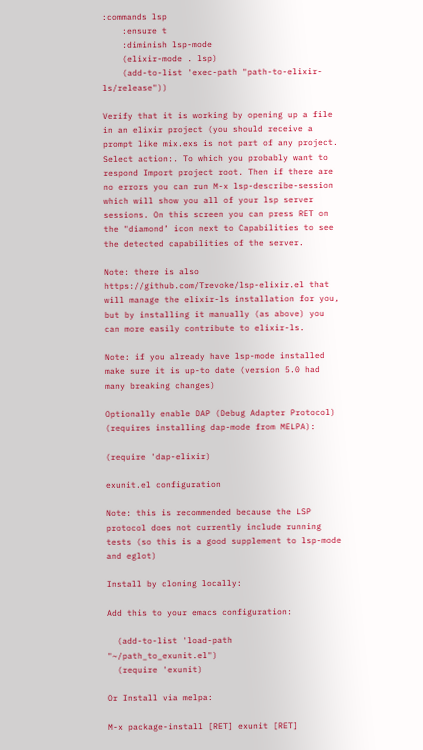:commands lsp
    :ensure t
    :diminish lsp-mode
    (elixir-mode . lsp)
    (add-to-list 'exec-path "path-to-elixir-ls/release"))

Verify that it is working by opening up a file in an elixir project (you should receive a prompt like mix.exs is not part of any project. Select action:. To which you probably want to respond Import project root. Then if there are no errors you can run M-x lsp-describe-session which will show you all of your lsp server sessions. On this screen you can press RET on the "diamond’ icon next to Capabilities to see the detected capabilities of the server.

Note: there is also https://github.com/Trevoke/lsp-elixir.el that will manage the elixir-ls installation for you, but by installing it manually (as above) you can more easily contribute to elixir-ls.

Note: if you already have lsp-mode installed make sure it is up-to date (version 5.0 had many breaking changes)

Optionally enable DAP (Debug Adapter Protocol) (requires installing dap-mode from MELPA):

(require 'dap-elixir)

exunit.el configuration

Note: this is recommended because the LSP protocol does not currently include running tests (so this is a good supplement to lsp-mode and eglot)

Install by cloning locally:

Add this to your emacs configuration:

  (add-to-list 'load-path "~/path_to_exunit.el")
  (require 'exunit)

Or Install via melpa:

M-x package-install [RET] exunit [RET]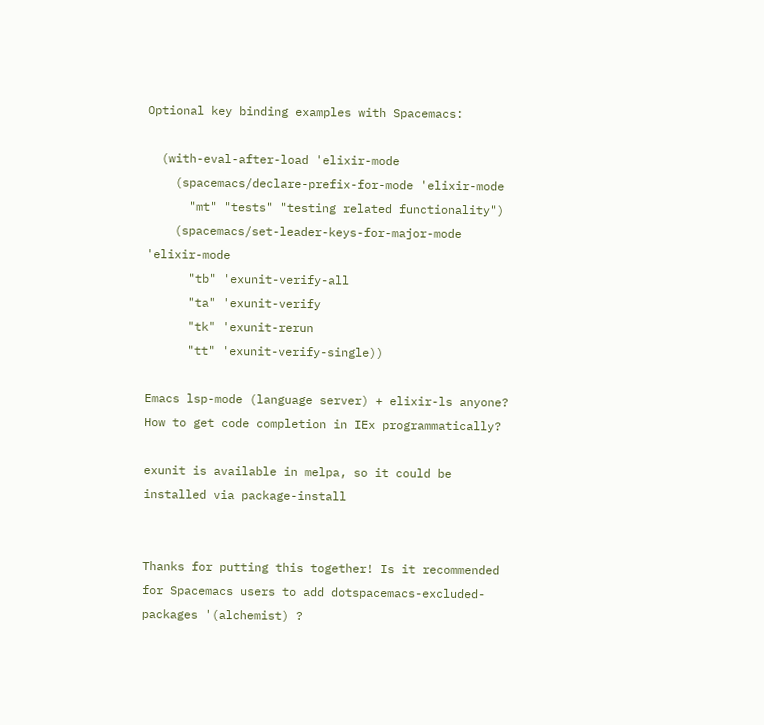Optional key binding examples with Spacemacs:

  (with-eval-after-load 'elixir-mode
    (spacemacs/declare-prefix-for-mode 'elixir-mode
      "mt" "tests" "testing related functionality")
    (spacemacs/set-leader-keys-for-major-mode 'elixir-mode
      "tb" 'exunit-verify-all
      "ta" 'exunit-verify
      "tk" 'exunit-rerun
      "tt" 'exunit-verify-single))

Emacs lsp-mode (language server) + elixir-ls anyone?
How to get code completion in IEx programmatically?

exunit is available in melpa, so it could be installed via package-install


Thanks for putting this together! Is it recommended for Spacemacs users to add dotspacemacs-excluded-packages '(alchemist) ?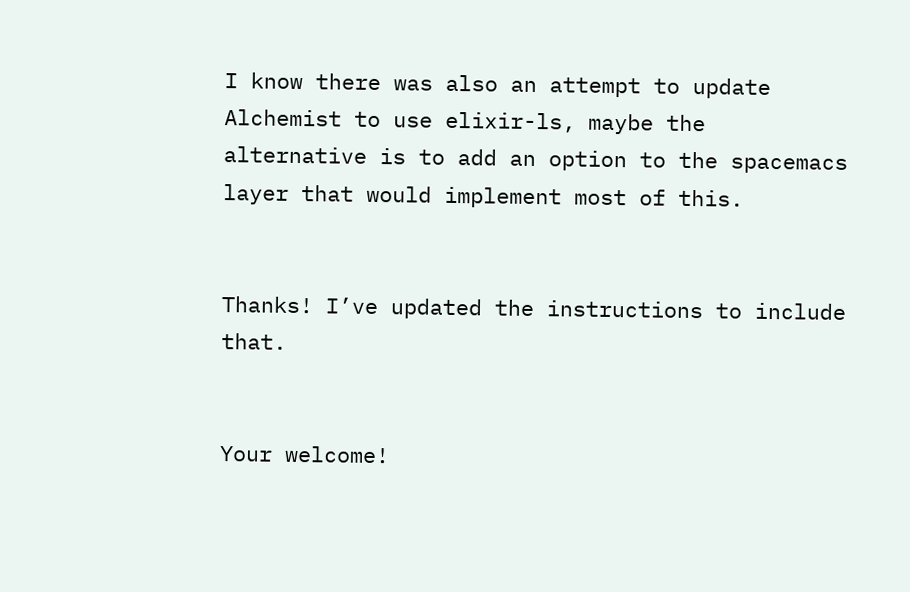I know there was also an attempt to update Alchemist to use elixir-ls, maybe the alternative is to add an option to the spacemacs layer that would implement most of this.


Thanks! I’ve updated the instructions to include that.


Your welcome!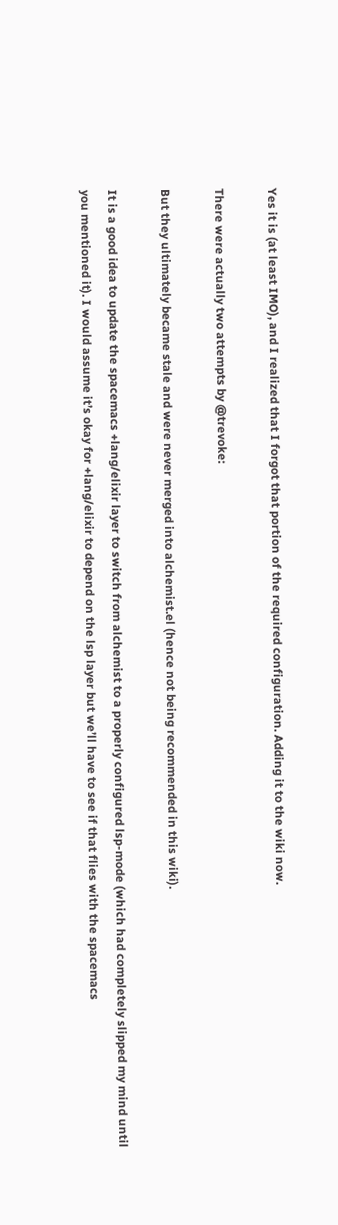Yes it is (at least IMO), and I realized that I forgot that portion of the required configuration. Adding it to the wiki now.

There were actually two attempts by @trevoke:

But they ultimately became stale and were never merged into alchemist.el (hence not being recommended in this wiki).

It is a good idea to update the spacemacs +lang/elixir layer to switch from alchemist to a properly configured lsp-mode (which had completely slipped my mind until you mentioned it). I would assume it’s okay for +lang/elixir to depend on the lsp layer but we’ll have to see if that flies with the spacemacs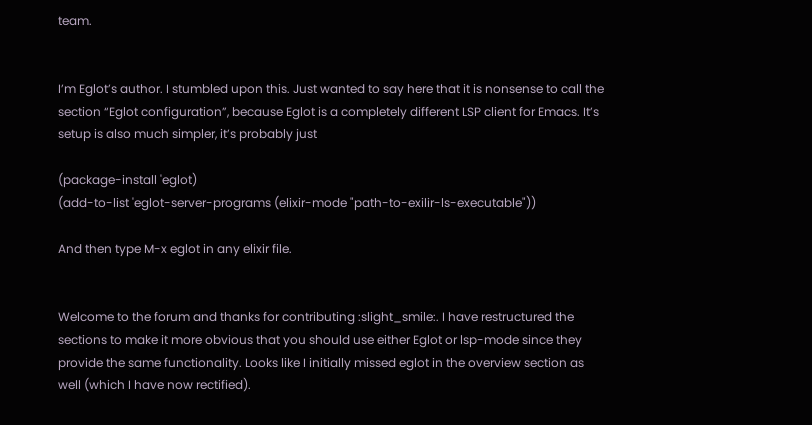team.


I’m Eglot’s author. I stumbled upon this. Just wanted to say here that it is nonsense to call the section “Eglot configuration”, because Eglot is a completely different LSP client for Emacs. It’s setup is also much simpler, it’s probably just

(package-install 'eglot)
(add-to-list 'eglot-server-programs (elixir-mode "path-to-exilir-ls-executable"))

And then type M-x eglot in any elixir file.


Welcome to the forum and thanks for contributing :slight_smile:. I have restructured the sections to make it more obvious that you should use either Eglot or lsp-mode since they provide the same functionality. Looks like I initially missed eglot in the overview section as well (which I have now rectified).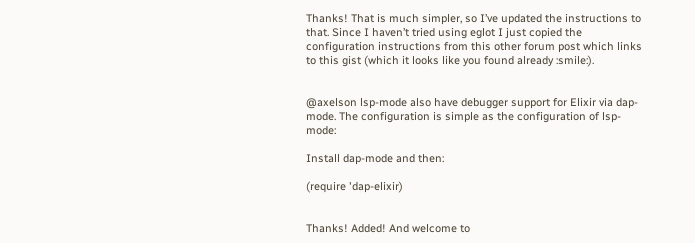Thanks! That is much simpler, so I’ve updated the instructions to that. Since I haven’t tried using eglot I just copied the configuration instructions from this other forum post which links to this gist (which it looks like you found already :smile:).


@axelson lsp-mode also have debugger support for Elixir via dap-mode. The configuration is simple as the configuration of lsp-mode:

Install dap-mode and then:

(require 'dap-elixir)


Thanks! Added! And welcome to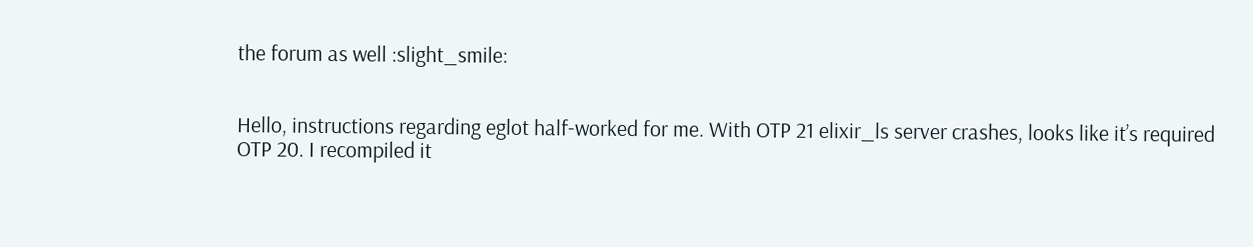the forum as well :slight_smile:


Hello, instructions regarding eglot half-worked for me. With OTP 21 elixir_ls server crashes, looks like it’s required OTP 20. I recompiled it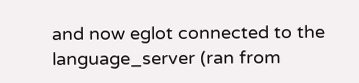and now eglot connected to the language_server (ran from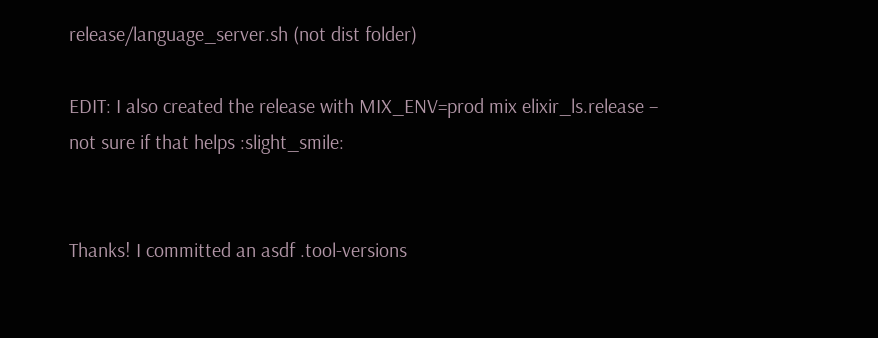release/language_server.sh (not dist folder)

EDIT: I also created the release with MIX_ENV=prod mix elixir_ls.release – not sure if that helps :slight_smile:


Thanks! I committed an asdf .tool-versions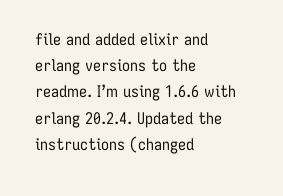file and added elixir and erlang versions to the readme. I’m using 1.6.6 with erlang 20.2.4. Updated the instructions (changed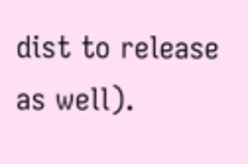dist to release as well).